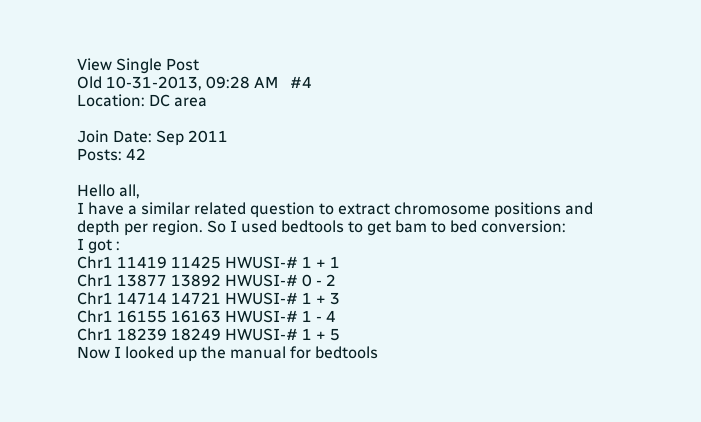View Single Post
Old 10-31-2013, 09:28 AM   #4
Location: DC area

Join Date: Sep 2011
Posts: 42

Hello all,
I have a similar related question to extract chromosome positions and depth per region. So I used bedtools to get bam to bed conversion:
I got :
Chr1 11419 11425 HWUSI-# 1 + 1
Chr1 13877 13892 HWUSI-# 0 - 2
Chr1 14714 14721 HWUSI-# 1 + 3
Chr1 16155 16163 HWUSI-# 1 - 4
Chr1 18239 18249 HWUSI-# 1 + 5
Now I looked up the manual for bedtools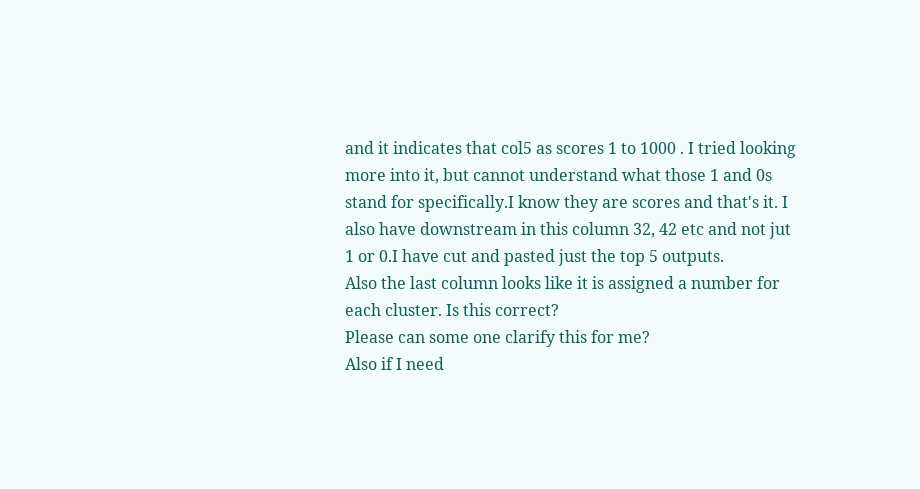and it indicates that col5 as scores 1 to 1000 . I tried looking more into it, but cannot understand what those 1 and 0s stand for specifically.I know they are scores and that's it. I also have downstream in this column 32, 42 etc and not jut 1 or 0.I have cut and pasted just the top 5 outputs.
Also the last column looks like it is assigned a number for each cluster. Is this correct?
Please can some one clarify this for me?
Also if I need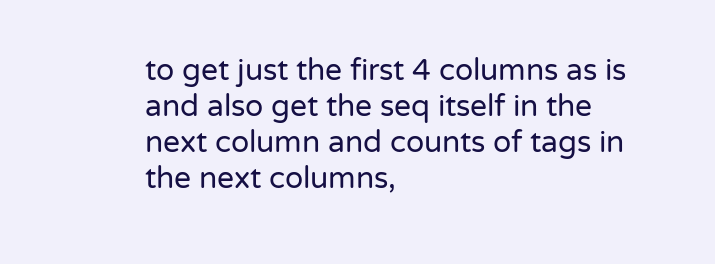to get just the first 4 columns as is and also get the seq itself in the next column and counts of tags in the next columns,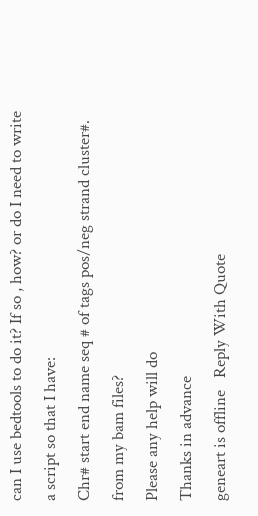can I use bedtools to do it? If so , how? or do I need to write a script so that I have:
Chr# start end name seq # of tags pos/neg strand cluster#. from my bam files?
Please any help will do
Thanks in advance
geneart is offline   Reply With Quote